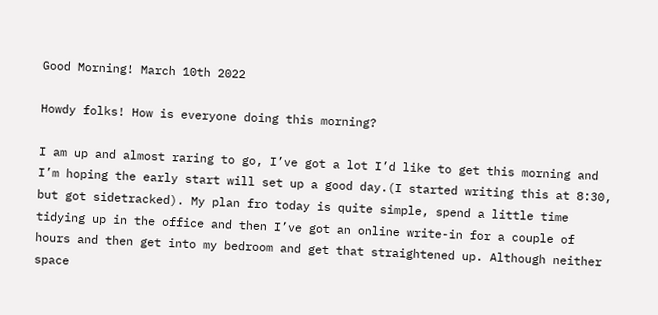Good Morning! March 10th 2022

Howdy folks! How is everyone doing this morning?

I am up and almost raring to go, I’ve got a lot I’d like to get this morning and I’m hoping the early start will set up a good day.(I started writing this at 8:30, but got sidetracked). My plan fro today is quite simple, spend a little time tidying up in the office and then I’ve got an online write-in for a couple of hours and then get into my bedroom and get that straightened up. Although neither space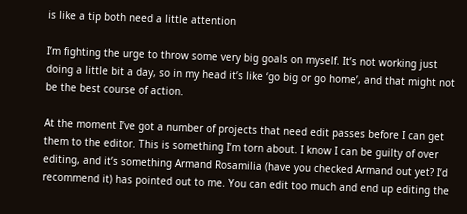is like a tip both need a little attention

I’m fighting the urge to throw some very big goals on myself. It’s not working just doing a little bit a day, so in my head it’s like ‘go big or go home’, and that might not be the best course of action.

At the moment I’ve got a number of projects that need edit passes before I can get them to the editor. This is something I’m torn about. I know I can be guilty of over editing, and it’s something Armand Rosamilia (have you checked Armand out yet? I’d recommend it) has pointed out to me. You can edit too much and end up editing the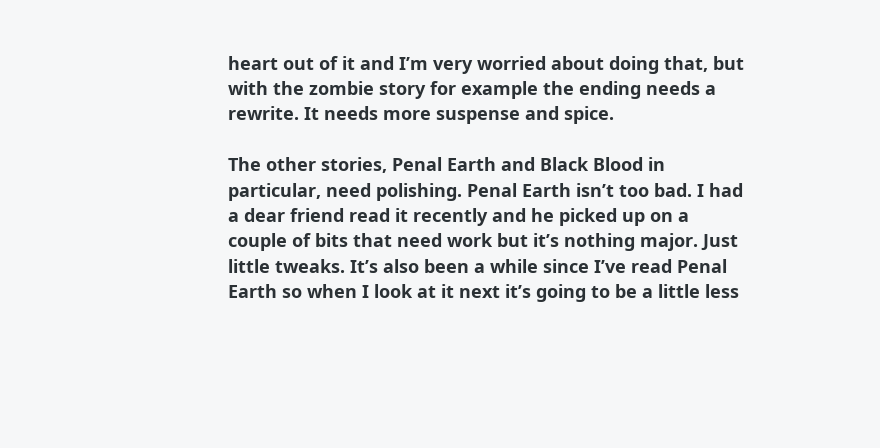heart out of it and I’m very worried about doing that, but with the zombie story for example the ending needs a rewrite. It needs more suspense and spice.

The other stories, Penal Earth and Black Blood in particular, need polishing. Penal Earth isn’t too bad. I had a dear friend read it recently and he picked up on a couple of bits that need work but it’s nothing major. Just little tweaks. It’s also been a while since I’ve read Penal Earth so when I look at it next it’s going to be a little less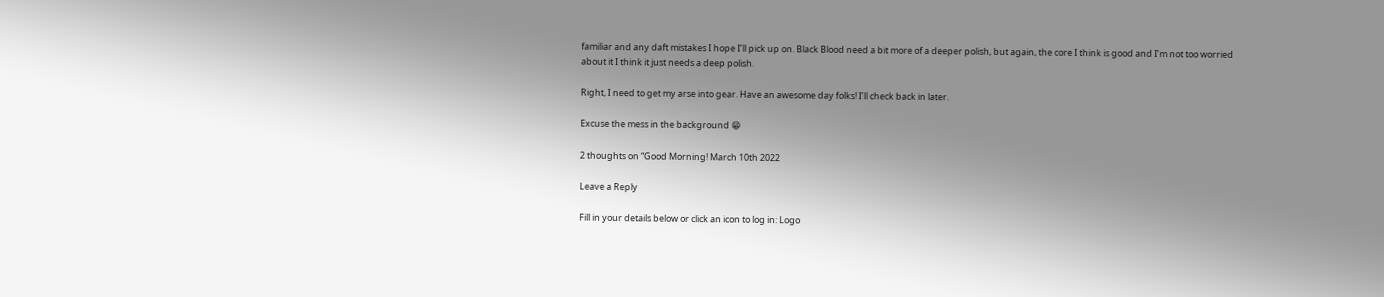familiar and any daft mistakes I hope I’ll pick up on. Black Blood need a bit more of a deeper polish, but again, the core I think is good and I’m not too worried about it I think it just needs a deep polish.

Right, I need to get my arse into gear. Have an awesome day folks! I’ll check back in later.

Excuse the mess in the background 😁

2 thoughts on “Good Morning! March 10th 2022

Leave a Reply

Fill in your details below or click an icon to log in: Logo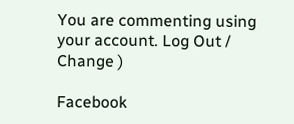You are commenting using your account. Log Out /  Change )

Facebook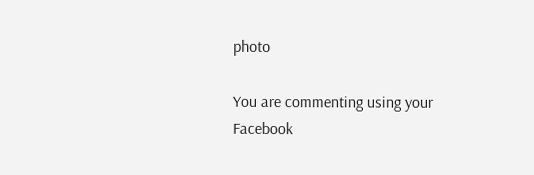photo

You are commenting using your Facebook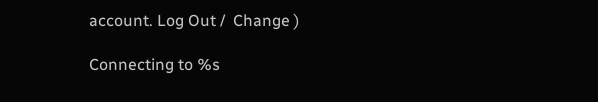account. Log Out /  Change )

Connecting to %s